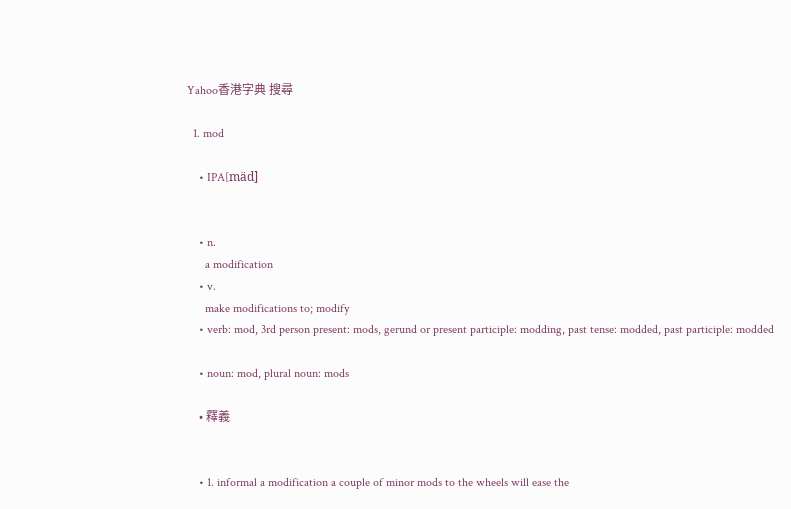Yahoo香港字典 搜尋

  1. mod

    • IPA[mäd]


    • n.
      a modification
    • v.
      make modifications to; modify
    • verb: mod, 3rd person present: mods, gerund or present participle: modding, past tense: modded, past participle: modded

    • noun: mod, plural noun: mods

    • 釋義


    • 1. informal a modification a couple of minor mods to the wheels will ease the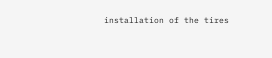installation of the tires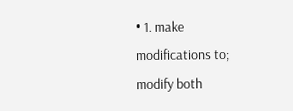• 1. make modifications to; modify both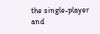the single-player and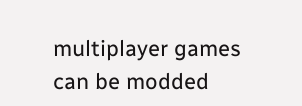multiplayer games can be modded